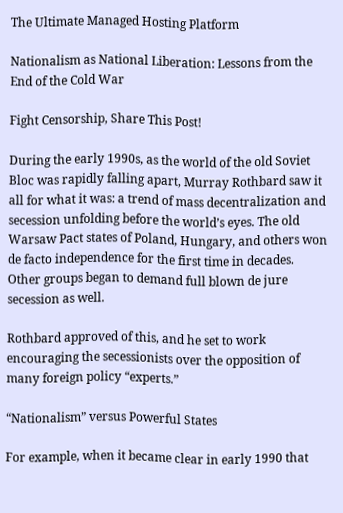The Ultimate Managed Hosting Platform

Nationalism as National Liberation: Lessons from the End of the Cold War

Fight Censorship, Share This Post!

During the early 1990s, as the world of the old Soviet Bloc was rapidly falling apart, Murray Rothbard saw it all for what it was: a trend of mass decentralization and secession unfolding before the world’s eyes. The old Warsaw Pact states of Poland, Hungary, and others won de facto independence for the first time in decades. Other groups began to demand full blown de jure secession as well.

Rothbard approved of this, and he set to work encouraging the secessionists over the opposition of many foreign policy “experts.”

“Nationalism” versus Powerful States

For example, when it became clear in early 1990 that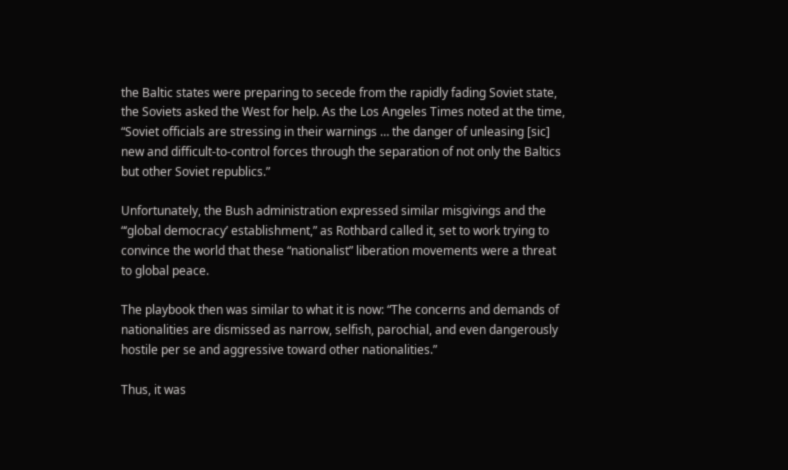the Baltic states were preparing to secede from the rapidly fading Soviet state, the Soviets asked the West for help. As the Los Angeles Times noted at the time, “Soviet officials are stressing in their warnings … the danger of unleasing [sic] new and difficult-to-control forces through the separation of not only the Baltics but other Soviet republics.”

Unfortunately, the Bush administration expressed similar misgivings and the “‘global democracy’ establishment,” as Rothbard called it, set to work trying to convince the world that these “nationalist” liberation movements were a threat to global peace.

The playbook then was similar to what it is now: “The concerns and demands of nationalities are dismissed as narrow, selfish, parochial, and even dangerously hostile per se and aggressive toward other nationalities.”

Thus, it was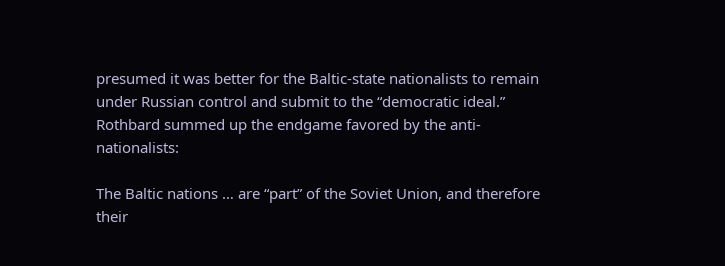presumed it was better for the Baltic-state nationalists to remain under Russian control and submit to the “democratic ideal.” Rothbard summed up the endgame favored by the anti-nationalists:

The Baltic nations … are “part” of the Soviet Union, and therefore their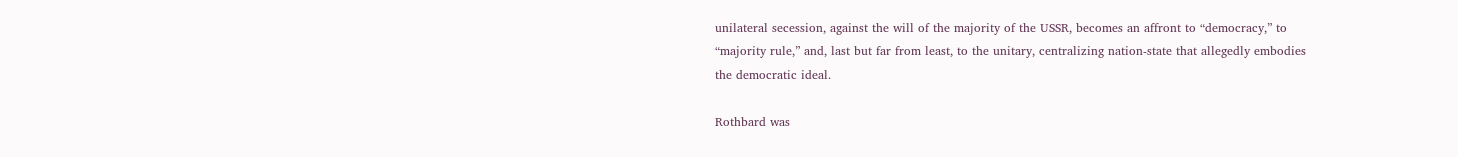unilateral secession, against the will of the majority of the USSR, becomes an affront to “democracy,” to “majority rule,” and, last but far from least, to the unitary, centralizing nation-state that allegedly embodies the democratic ideal.

Rothbard was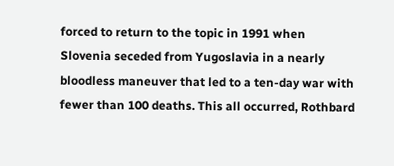forced to return to the topic in 1991 when Slovenia seceded from Yugoslavia in a nearly bloodless maneuver that led to a ten-day war with fewer than 100 deaths. This all occurred, Rothbard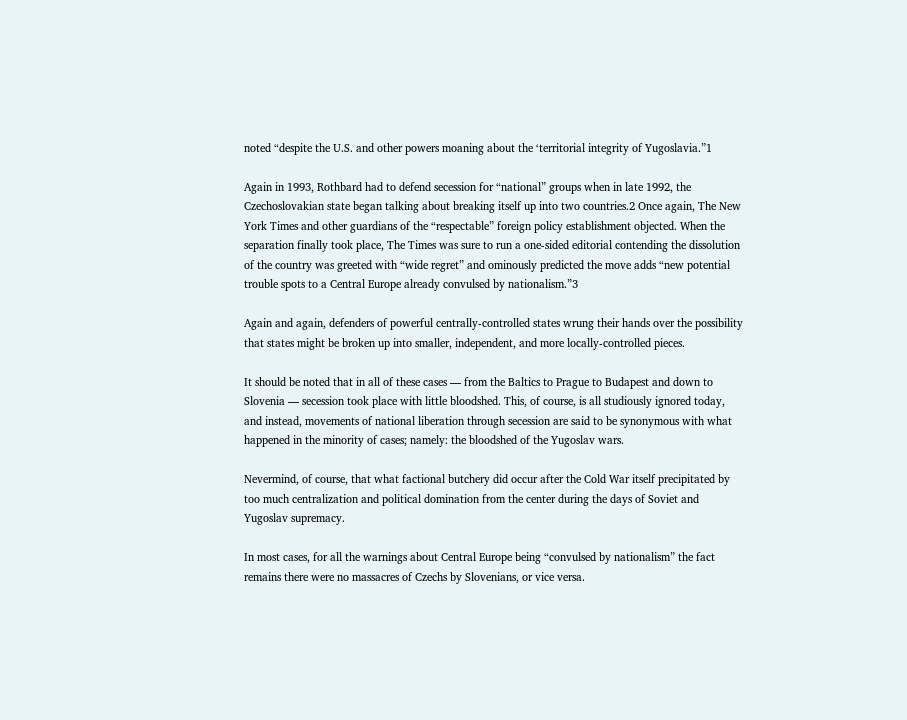noted “despite the U.S. and other powers moaning about the ‘territorial integrity of Yugoslavia.”1

Again in 1993, Rothbard had to defend secession for “national” groups when in late 1992, the Czechoslovakian state began talking about breaking itself up into two countries.2 Once again, The New York Times and other guardians of the “respectable” foreign policy establishment objected. When the separation finally took place, The Times was sure to run a one-sided editorial contending the dissolution of the country was greeted with “wide regret” and ominously predicted the move adds “new potential trouble spots to a Central Europe already convulsed by nationalism.”3

Again and again, defenders of powerful centrally-controlled states wrung their hands over the possibility that states might be broken up into smaller, independent, and more locally-controlled pieces.

It should be noted that in all of these cases — from the Baltics to Prague to Budapest and down to Slovenia — secession took place with little bloodshed. This, of course, is all studiously ignored today, and instead, movements of national liberation through secession are said to be synonymous with what happened in the minority of cases; namely: the bloodshed of the Yugoslav wars.

Nevermind, of course, that what factional butchery did occur after the Cold War itself precipitated by too much centralization and political domination from the center during the days of Soviet and Yugoslav supremacy.

In most cases, for all the warnings about Central Europe being “convulsed by nationalism” the fact remains there were no massacres of Czechs by Slovenians, or vice versa.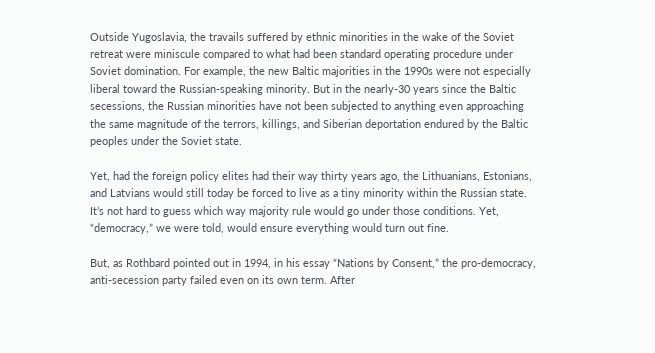Outside Yugoslavia, the travails suffered by ethnic minorities in the wake of the Soviet retreat were miniscule compared to what had been standard operating procedure under Soviet domination. For example, the new Baltic majorities in the 1990s were not especially liberal toward the Russian-speaking minority. But in the nearly-30 years since the Baltic secessions, the Russian minorities have not been subjected to anything even approaching the same magnitude of the terrors, killings, and Siberian deportation endured by the Baltic peoples under the Soviet state.

Yet, had the foreign policy elites had their way thirty years ago, the Lithuanians, Estonians, and Latvians would still today be forced to live as a tiny minority within the Russian state. It’s not hard to guess which way majority rule would go under those conditions. Yet, “democracy,” we were told, would ensure everything would turn out fine.

But, as Rothbard pointed out in 1994, in his essay “Nations by Consent,” the pro-democracy, anti-secession party failed even on its own term. After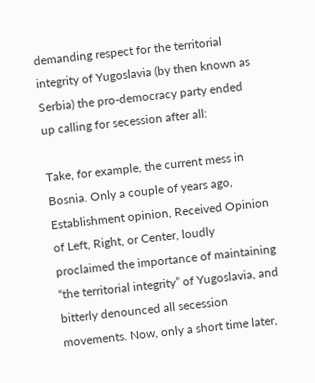demanding respect for the territorial integrity of Yugoslavia (by then known as Serbia) the pro-democracy party ended up calling for secession after all:

Take, for example, the current mess in Bosnia. Only a couple of years ago, Establishment opinion, Received Opinion of Left, Right, or Center, loudly proclaimed the importance of maintaining “the territorial integrity” of Yugoslavia, and bitterly denounced all secession movements. Now, only a short time later,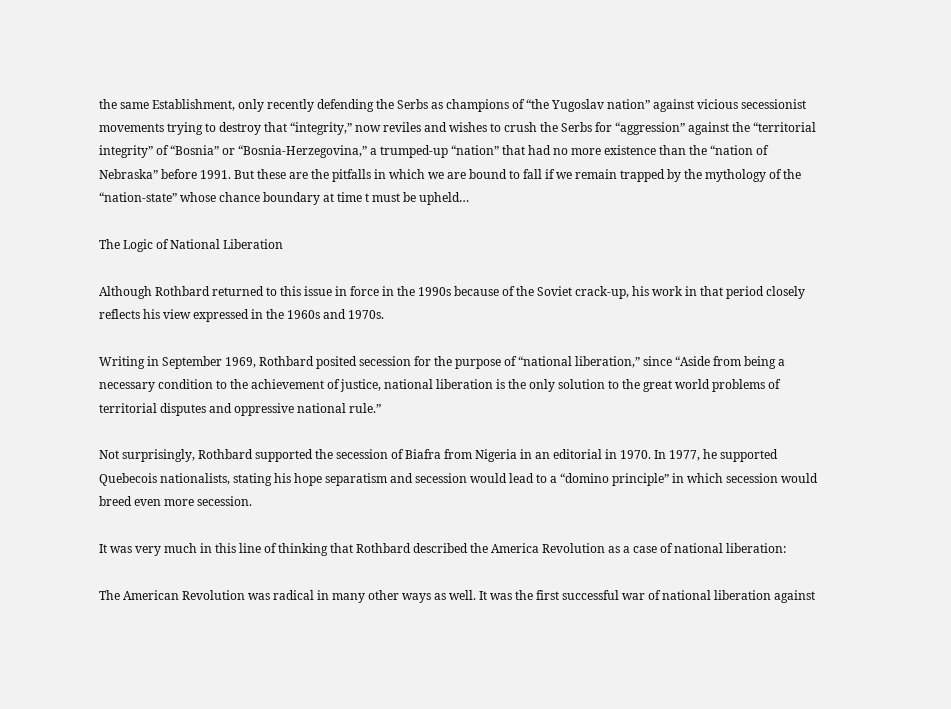the same Establishment, only recently defending the Serbs as champions of “the Yugoslav nation” against vicious secessionist movements trying to destroy that “integrity,” now reviles and wishes to crush the Serbs for “aggression” against the “territorial integrity” of “Bosnia” or “Bosnia-Herzegovina,” a trumped-up “nation” that had no more existence than the “nation of Nebraska” before 1991. But these are the pitfalls in which we are bound to fall if we remain trapped by the mythology of the “nation-state” whose chance boundary at time t must be upheld…

The Logic of National Liberation

Although Rothbard returned to this issue in force in the 1990s because of the Soviet crack-up, his work in that period closely reflects his view expressed in the 1960s and 1970s.

Writing in September 1969, Rothbard posited secession for the purpose of “national liberation,” since “Aside from being a necessary condition to the achievement of justice, national liberation is the only solution to the great world problems of territorial disputes and oppressive national rule.”

Not surprisingly, Rothbard supported the secession of Biafra from Nigeria in an editorial in 1970. In 1977, he supported Quebecois nationalists, stating his hope separatism and secession would lead to a “domino principle” in which secession would breed even more secession.

It was very much in this line of thinking that Rothbard described the America Revolution as a case of national liberation:

The American Revolution was radical in many other ways as well. It was the first successful war of national liberation against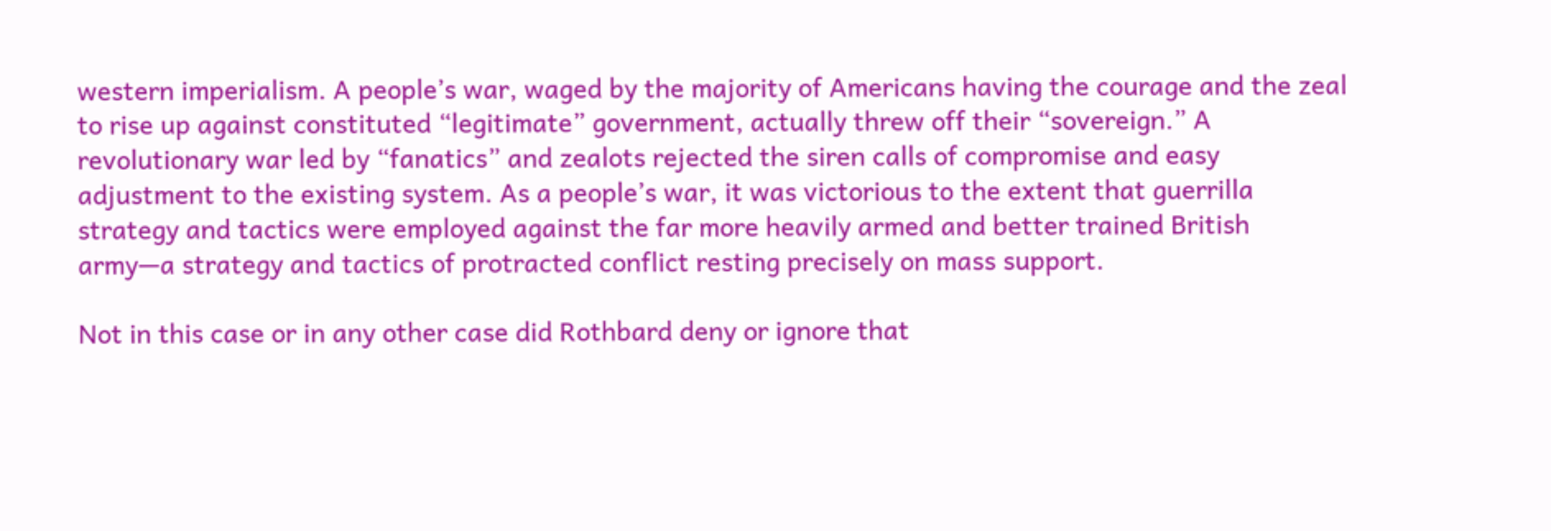western imperialism. A people’s war, waged by the majority of Americans having the courage and the zeal to rise up against constituted “legitimate” government, actually threw off their “sovereign.” A revolutionary war led by “fanatics” and zealots rejected the siren calls of compromise and easy adjustment to the existing system. As a people’s war, it was victorious to the extent that guerrilla strategy and tactics were employed against the far more heavily armed and better trained British army—a strategy and tactics of protracted conflict resting precisely on mass support.

Not in this case or in any other case did Rothbard deny or ignore that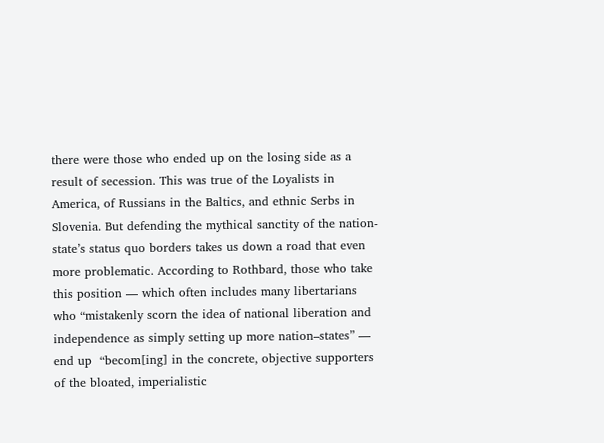there were those who ended up on the losing side as a result of secession. This was true of the Loyalists in America, of Russians in the Baltics, and ethnic Serbs in Slovenia. But defending the mythical sanctity of the nation-state’s status quo borders takes us down a road that even more problematic. According to Rothbard, those who take this position — which often includes many libertarians who “mistakenly scorn the idea of national liberation and independence as simply setting up more nation–states” — end up  “becom[ing] in the concrete, objective supporters of the bloated, imperialistic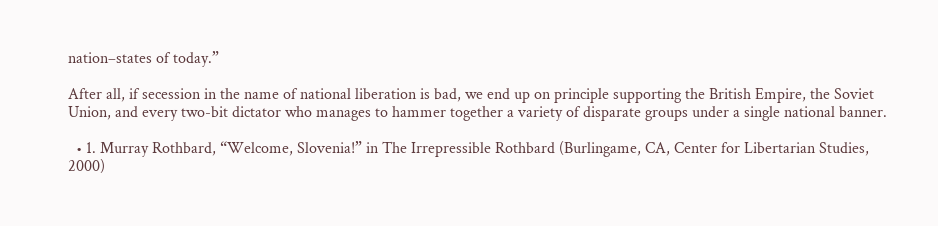nation–states of today.”

After all, if secession in the name of national liberation is bad, we end up on principle supporting the British Empire, the Soviet Union, and every two-bit dictator who manages to hammer together a variety of disparate groups under a single national banner.

  • 1. Murray Rothbard, “Welcome, Slovenia!” in The Irrepressible Rothbard (Burlingame, CA, Center for Libertarian Studies, 2000)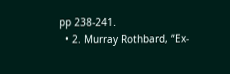pp 238-241.
  • 2. Murray Rothbard, “Ex-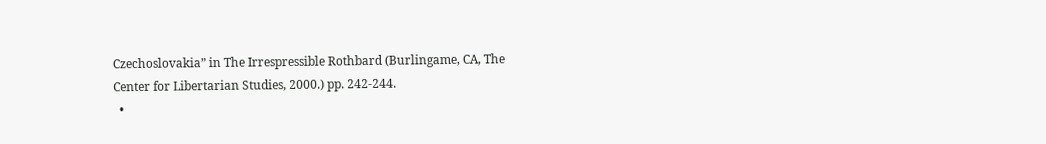Czechoslovakia” in The Irrespressible Rothbard (Burlingame, CA, The Center for Libertarian Studies, 2000.) pp. 242-244.
  •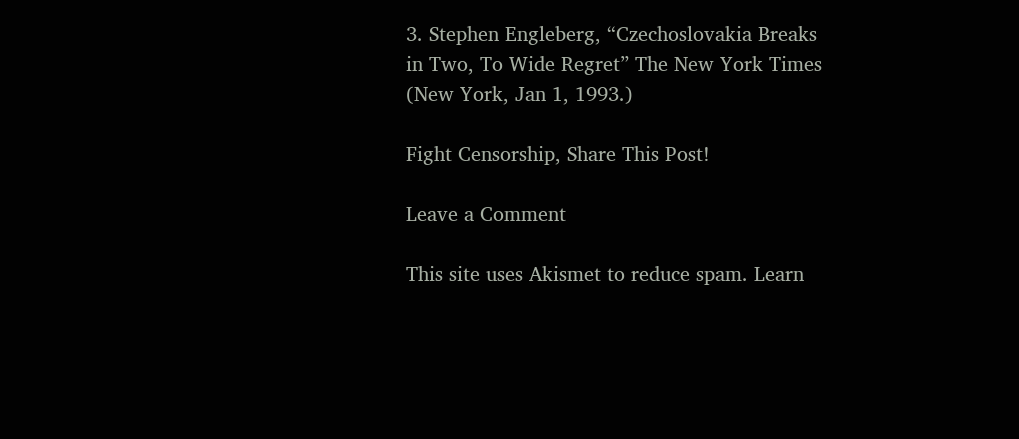3. Stephen Engleberg, “Czechoslovakia Breaks in Two, To Wide Regret” The New York Times (New York, Jan 1, 1993.)

Fight Censorship, Share This Post!

Leave a Comment

This site uses Akismet to reduce spam. Learn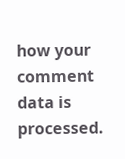how your comment data is processed.